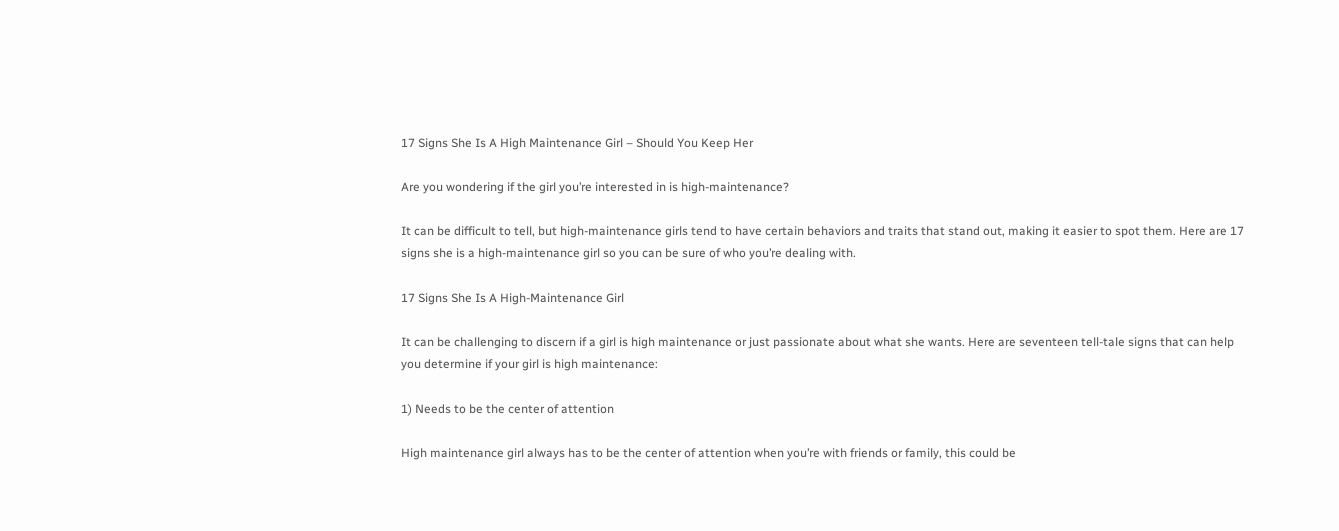17 Signs She Is A High Maintenance Girl – Should You Keep Her

Are you wondering if the girl you’re interested in is high-maintenance?

It can be difficult to tell, but high-maintenance girls tend to have certain behaviors and traits that stand out, making it easier to spot them. Here are 17 signs she is a high-maintenance girl so you can be sure of who you’re dealing with.

17 Signs She Is A High-Maintenance Girl

It can be challenging to discern if a girl is high maintenance or just passionate about what she wants. Here are seventeen tell-tale signs that can help you determine if your girl is high maintenance:

1) Needs to be the center of attention

High maintenance girl always has to be the center of attention when you’re with friends or family, this could be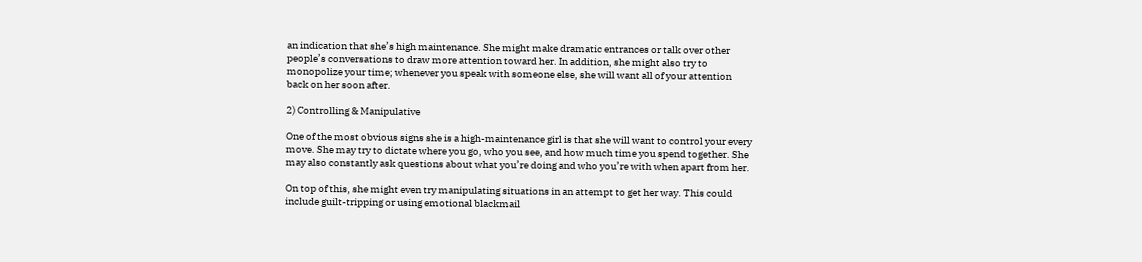an indication that she’s high maintenance. She might make dramatic entrances or talk over other people’s conversations to draw more attention toward her. In addition, she might also try to monopolize your time; whenever you speak with someone else, she will want all of your attention back on her soon after.

2) Controlling & Manipulative

One of the most obvious signs she is a high-maintenance girl is that she will want to control your every move. She may try to dictate where you go, who you see, and how much time you spend together. She may also constantly ask questions about what you’re doing and who you’re with when apart from her.

On top of this, she might even try manipulating situations in an attempt to get her way. This could include guilt-tripping or using emotional blackmail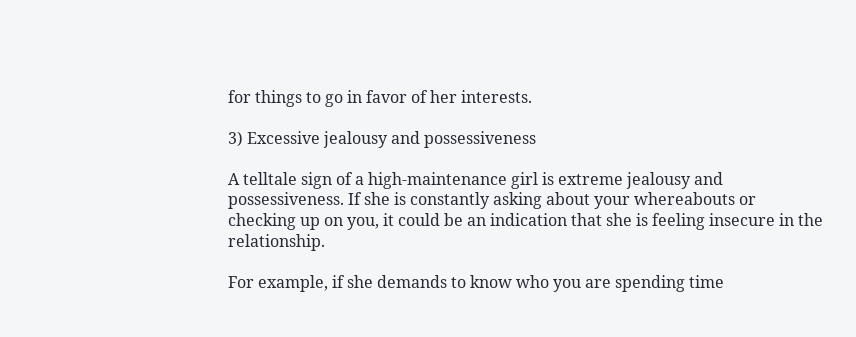for things to go in favor of her interests.

3) Excessive jealousy and possessiveness

A telltale sign of a high-maintenance girl is extreme jealousy and possessiveness. If she is constantly asking about your whereabouts or checking up on you, it could be an indication that she is feeling insecure in the relationship.

For example, if she demands to know who you are spending time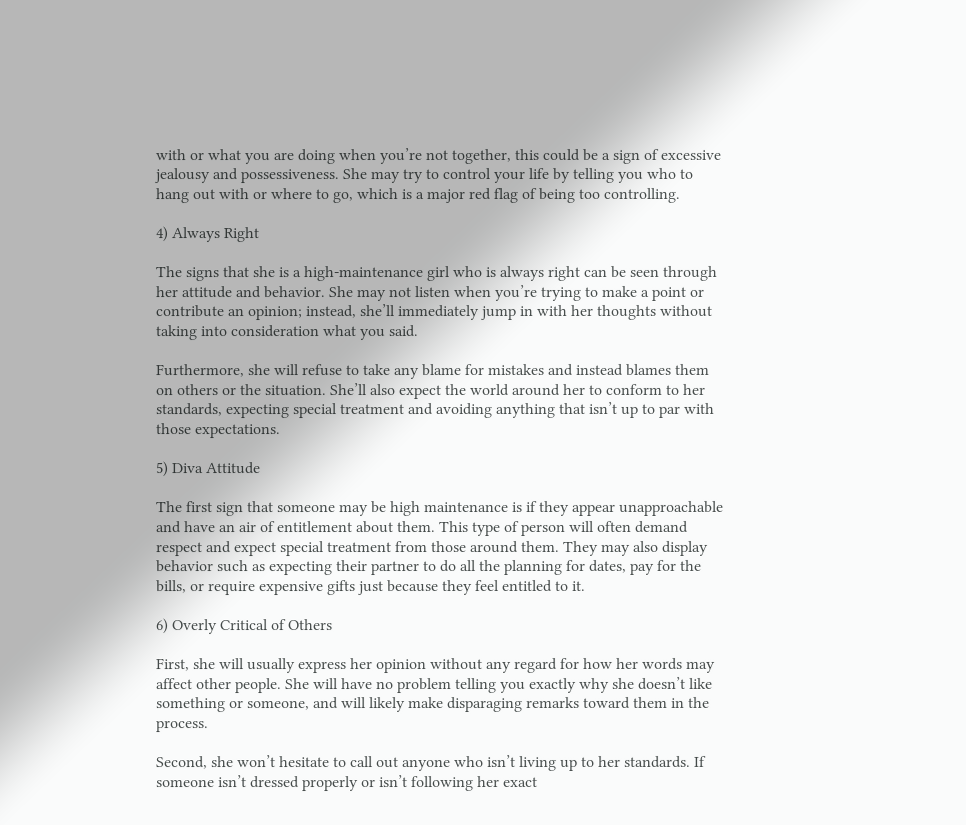with or what you are doing when you’re not together, this could be a sign of excessive jealousy and possessiveness. She may try to control your life by telling you who to hang out with or where to go, which is a major red flag of being too controlling.

4) Always Right

The signs that she is a high-maintenance girl who is always right can be seen through her attitude and behavior. She may not listen when you’re trying to make a point or contribute an opinion; instead, she’ll immediately jump in with her thoughts without taking into consideration what you said.

Furthermore, she will refuse to take any blame for mistakes and instead blames them on others or the situation. She’ll also expect the world around her to conform to her standards, expecting special treatment and avoiding anything that isn’t up to par with those expectations.

5) Diva Attitude

The first sign that someone may be high maintenance is if they appear unapproachable and have an air of entitlement about them. This type of person will often demand respect and expect special treatment from those around them. They may also display behavior such as expecting their partner to do all the planning for dates, pay for the bills, or require expensive gifts just because they feel entitled to it.

6) Overly Critical of Others

First, she will usually express her opinion without any regard for how her words may affect other people. She will have no problem telling you exactly why she doesn’t like something or someone, and will likely make disparaging remarks toward them in the process.

Second, she won’t hesitate to call out anyone who isn’t living up to her standards. If someone isn’t dressed properly or isn’t following her exact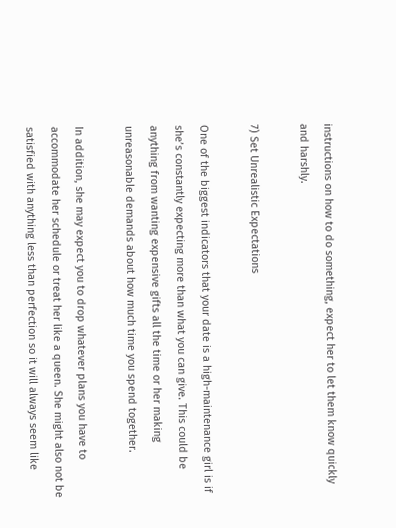instructions on how to do something, expect her to let them know quickly and harshly.

7) Set Unrealistic Expectations

One of the biggest indicators that your date is a high-maintenance girl is if she’s constantly expecting more than what you can give. This could be anything from wanting expensive gifts all the time or her making unreasonable demands about how much time you spend together.

In addition, she may expect you to drop whatever plans you have to accommodate her schedule or treat her like a queen. She might also not be satisfied with anything less than perfection so it will always seem like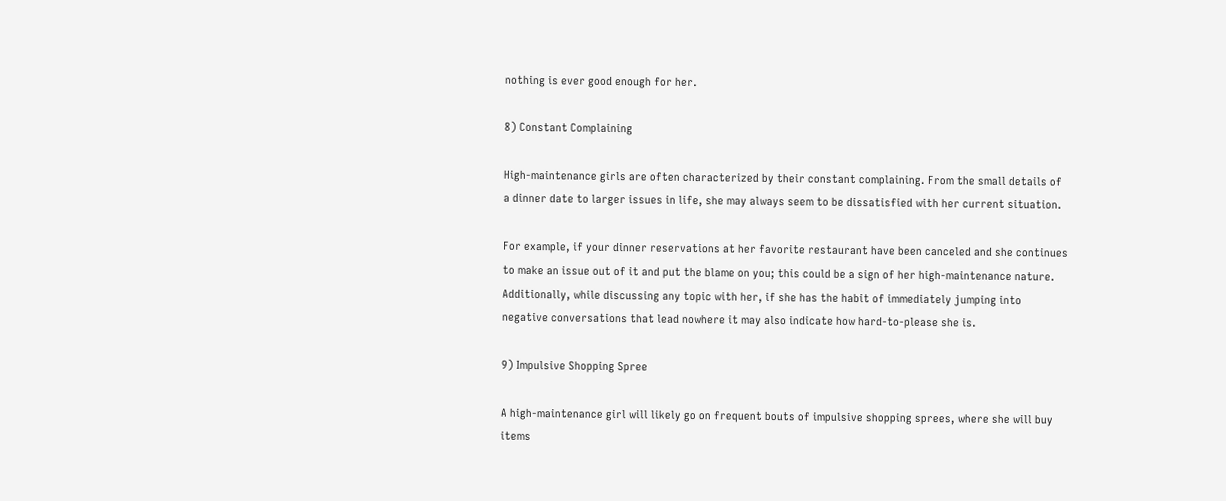nothing is ever good enough for her.

8) Constant Complaining

High-maintenance girls are often characterized by their constant complaining. From the small details of a dinner date to larger issues in life, she may always seem to be dissatisfied with her current situation.

For example, if your dinner reservations at her favorite restaurant have been canceled and she continues to make an issue out of it and put the blame on you; this could be a sign of her high-maintenance nature. Additionally, while discussing any topic with her, if she has the habit of immediately jumping into negative conversations that lead nowhere it may also indicate how hard-to-please she is.

9) Impulsive Shopping Spree

A high-maintenance girl will likely go on frequent bouts of impulsive shopping sprees, where she will buy items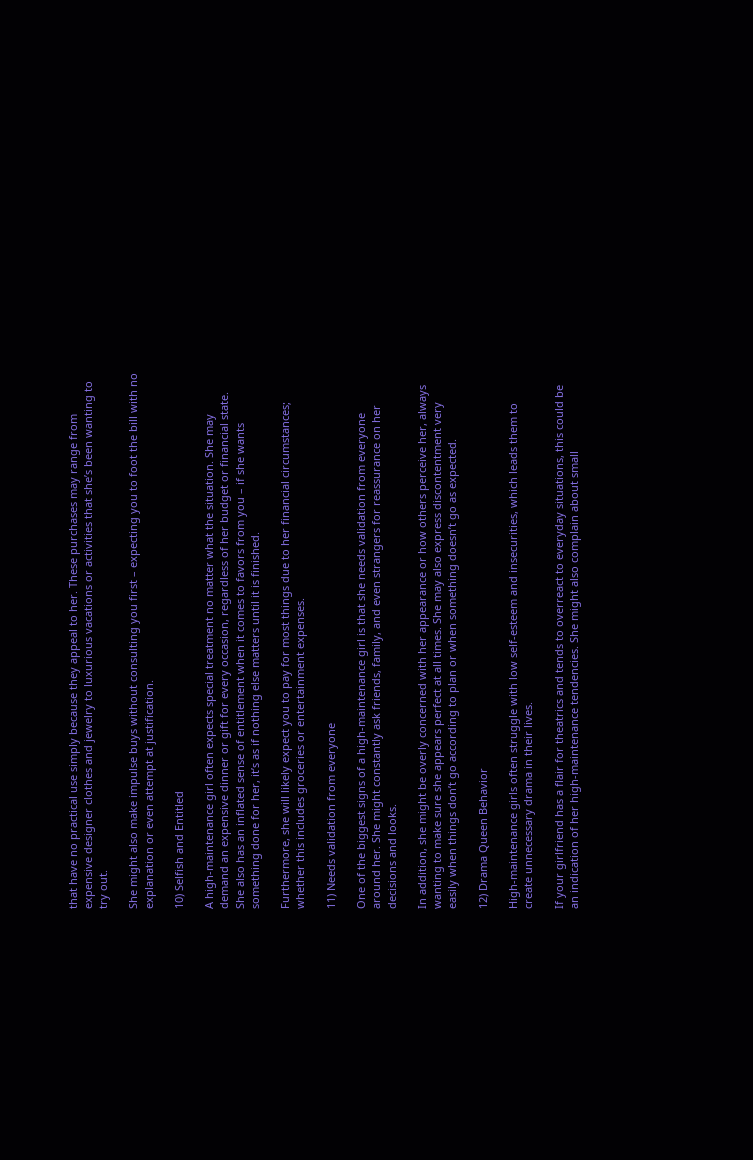that have no practical use simply because they appeal to her. These purchases may range from expensive designer clothes and jewelry to luxurious vacations or activities that she’s been wanting to try out.

She might also make impulse buys without consulting you first – expecting you to foot the bill with no explanation or even attempt at justification.

10) Selfish and Entitled

A high-maintenance girl often expects special treatment no matter what the situation. She may demand an expensive dinner or gift for every occasion, regardless of her budget or financial state. She also has an inflated sense of entitlement when it comes to favors from you – if she wants something done for her, it’s as if nothing else matters until it is finished.

Furthermore, she will likely expect you to pay for most things due to her financial circumstances; whether this includes groceries or entertainment expenses.

11) Needs validation from everyone

One of the biggest signs of a high-maintenance girl is that she needs validation from everyone around her. She might constantly ask friends, family, and even strangers for reassurance on her decisions and looks.

In addition, she might be overly concerned with her appearance or how others perceive her, always wanting to make sure she appears perfect at all times. She may also express discontentment very easily when things don’t go according to plan or when something doesn’t go as expected.

12) Drama Queen Behavior

High-maintenance girls often struggle with low self-esteem and insecurities, which leads them to create unnecessary drama in their lives.

If your girlfriend has a flair for theatrics and tends to overreact to everyday situations, this could be an indication of her high-maintenance tendencies. She might also complain about small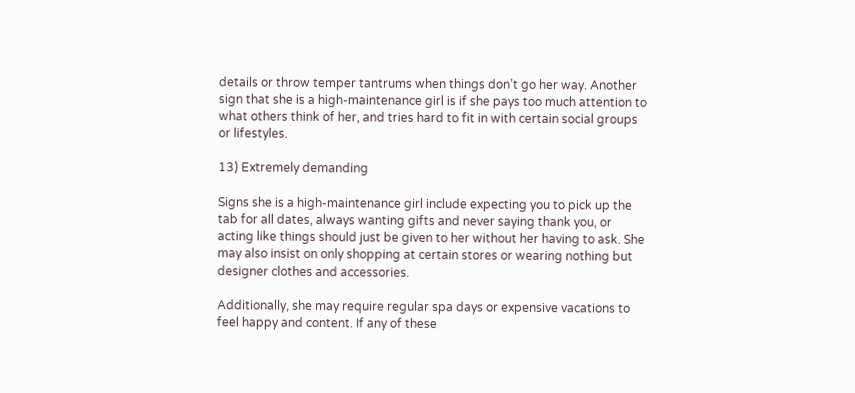details or throw temper tantrums when things don’t go her way. Another sign that she is a high-maintenance girl is if she pays too much attention to what others think of her, and tries hard to fit in with certain social groups or lifestyles.

13) Extremely demanding

Signs she is a high-maintenance girl include expecting you to pick up the tab for all dates, always wanting gifts and never saying thank you, or acting like things should just be given to her without her having to ask. She may also insist on only shopping at certain stores or wearing nothing but designer clothes and accessories.

Additionally, she may require regular spa days or expensive vacations to feel happy and content. If any of these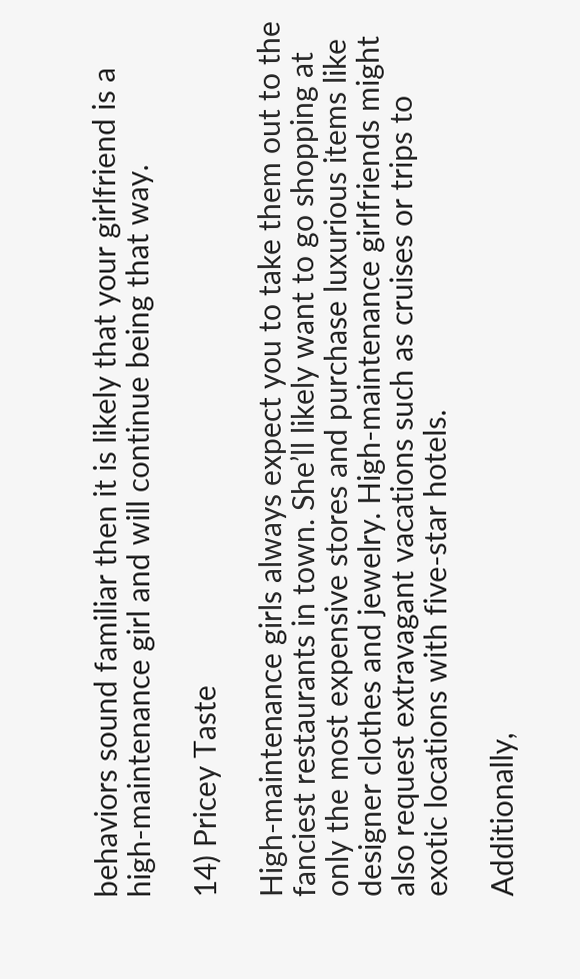behaviors sound familiar then it is likely that your girlfriend is a high-maintenance girl and will continue being that way.

14) Pricey Taste

High-maintenance girls always expect you to take them out to the fanciest restaurants in town. She’ll likely want to go shopping at only the most expensive stores and purchase luxurious items like designer clothes and jewelry. High-maintenance girlfriends might also request extravagant vacations such as cruises or trips to exotic locations with five-star hotels.

Additionally,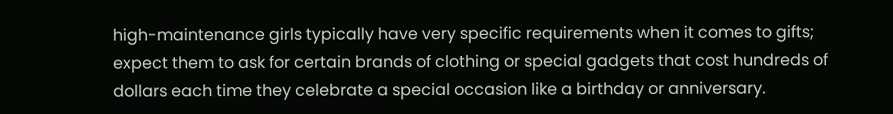high-maintenance girls typically have very specific requirements when it comes to gifts; expect them to ask for certain brands of clothing or special gadgets that cost hundreds of dollars each time they celebrate a special occasion like a birthday or anniversary.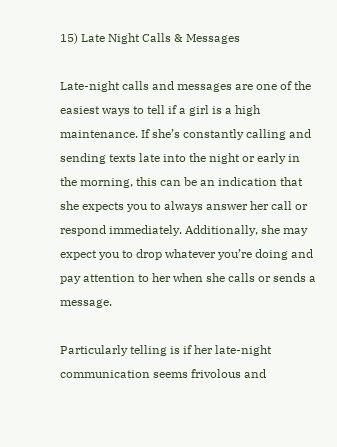15) Late Night Calls & Messages

Late-night calls and messages are one of the easiest ways to tell if a girl is a high maintenance. If she’s constantly calling and sending texts late into the night or early in the morning, this can be an indication that she expects you to always answer her call or respond immediately. Additionally, she may expect you to drop whatever you’re doing and pay attention to her when she calls or sends a message.

Particularly telling is if her late-night communication seems frivolous and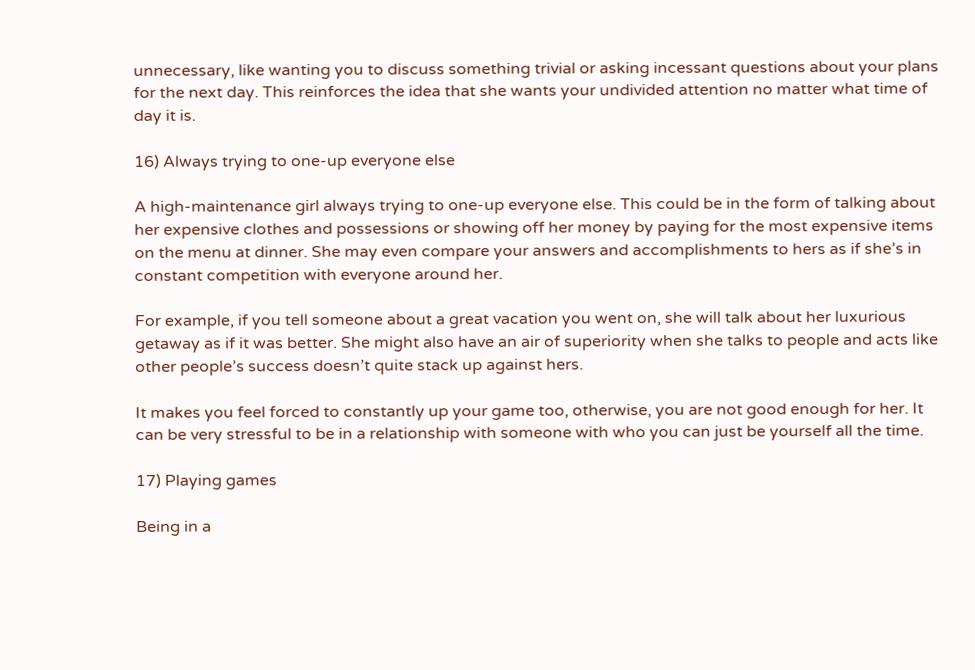unnecessary, like wanting you to discuss something trivial or asking incessant questions about your plans for the next day. This reinforces the idea that she wants your undivided attention no matter what time of day it is.

16) Always trying to one-up everyone else

A high-maintenance girl always trying to one-up everyone else. This could be in the form of talking about her expensive clothes and possessions or showing off her money by paying for the most expensive items on the menu at dinner. She may even compare your answers and accomplishments to hers as if she’s in constant competition with everyone around her.

For example, if you tell someone about a great vacation you went on, she will talk about her luxurious getaway as if it was better. She might also have an air of superiority when she talks to people and acts like other people’s success doesn’t quite stack up against hers.

It makes you feel forced to constantly up your game too, otherwise, you are not good enough for her. It can be very stressful to be in a relationship with someone with who you can just be yourself all the time.

17) Playing games

Being in a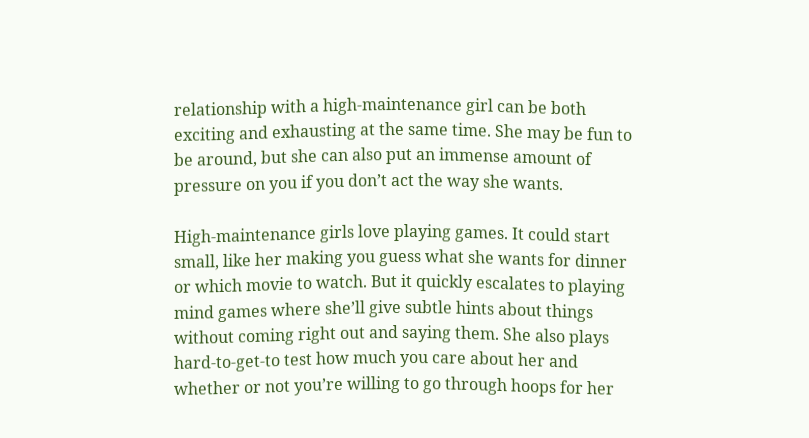relationship with a high-maintenance girl can be both exciting and exhausting at the same time. She may be fun to be around, but she can also put an immense amount of pressure on you if you don’t act the way she wants.

High-maintenance girls love playing games. It could start small, like her making you guess what she wants for dinner or which movie to watch. But it quickly escalates to playing mind games where she’ll give subtle hints about things without coming right out and saying them. She also plays hard-to-get-to test how much you care about her and whether or not you’re willing to go through hoops for her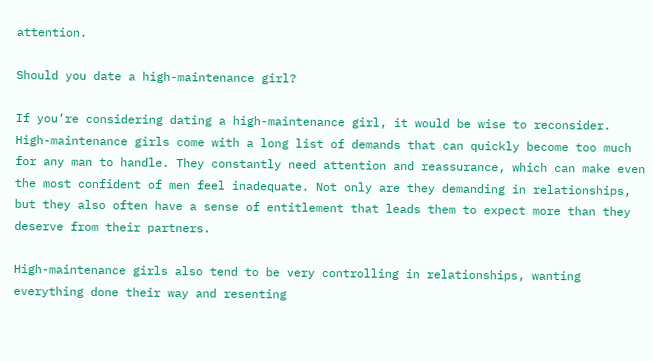attention.

Should you date a high-maintenance girl?

If you’re considering dating a high-maintenance girl, it would be wise to reconsider. High-maintenance girls come with a long list of demands that can quickly become too much for any man to handle. They constantly need attention and reassurance, which can make even the most confident of men feel inadequate. Not only are they demanding in relationships, but they also often have a sense of entitlement that leads them to expect more than they deserve from their partners.

High-maintenance girls also tend to be very controlling in relationships, wanting everything done their way and resenting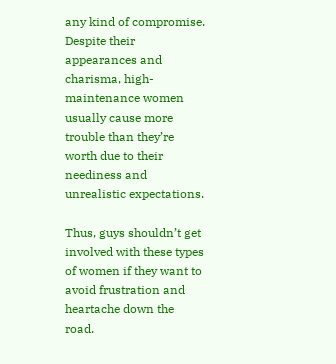any kind of compromise. Despite their appearances and charisma, high-maintenance women usually cause more trouble than they’re worth due to their neediness and unrealistic expectations.

Thus, guys shouldn’t get involved with these types of women if they want to avoid frustration and heartache down the road.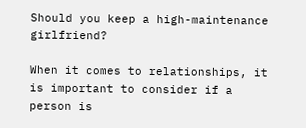Should you keep a high-maintenance girlfriend?

When it comes to relationships, it is important to consider if a person is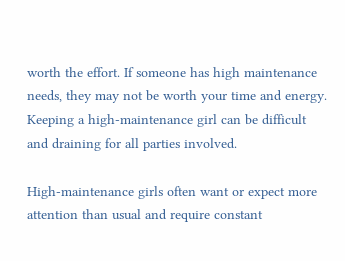worth the effort. If someone has high maintenance needs, they may not be worth your time and energy. Keeping a high-maintenance girl can be difficult and draining for all parties involved.

High-maintenance girls often want or expect more attention than usual and require constant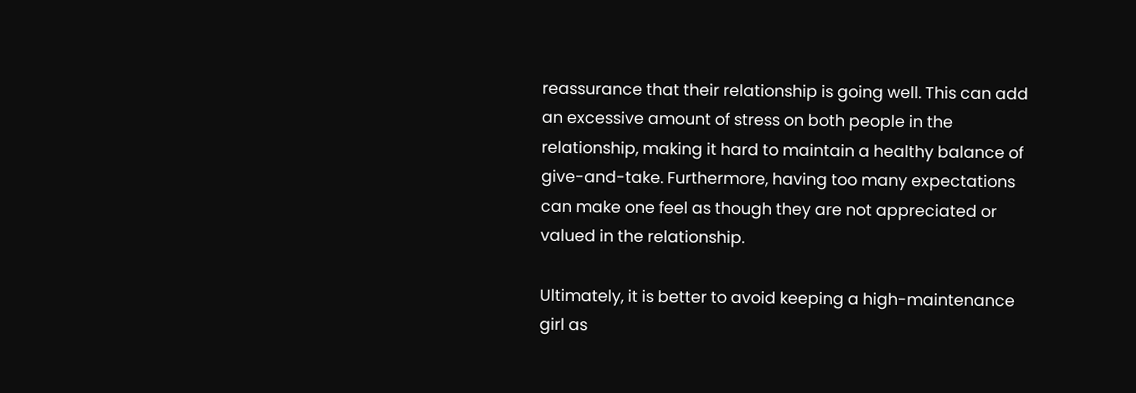reassurance that their relationship is going well. This can add an excessive amount of stress on both people in the relationship, making it hard to maintain a healthy balance of give-and-take. Furthermore, having too many expectations can make one feel as though they are not appreciated or valued in the relationship.

Ultimately, it is better to avoid keeping a high-maintenance girl as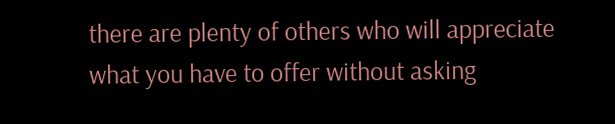there are plenty of others who will appreciate what you have to offer without asking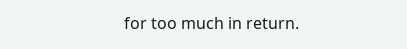for too much in return.